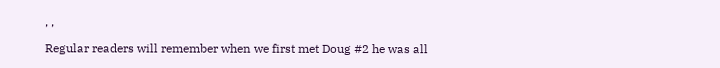, ,

Regular readers will remember when we first met Doug #2 he was all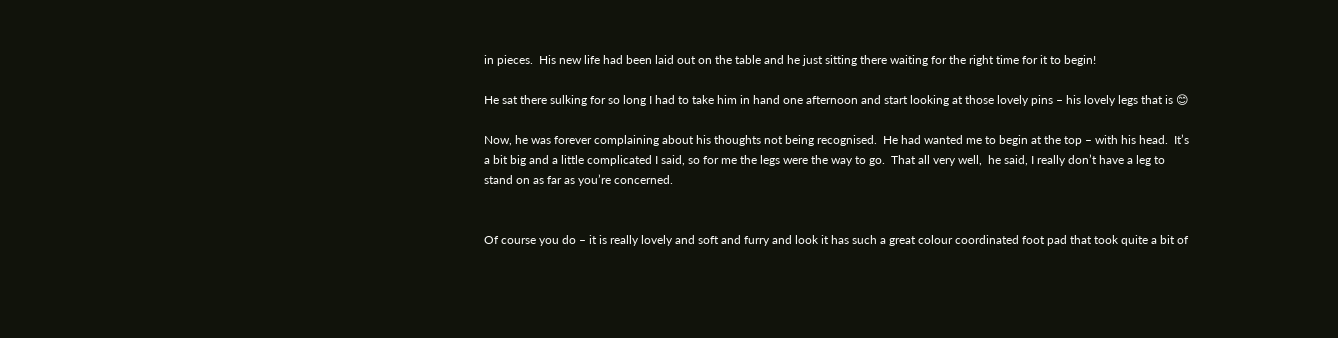in pieces.  His new life had been laid out on the table and he just sitting there waiting for the right time for it to begin!

He sat there sulking for so long I had to take him in hand one afternoon and start looking at those lovely pins – his lovely legs that is 😊

Now, he was forever complaining about his thoughts not being recognised.  He had wanted me to begin at the top – with his head.  It’s a bit big and a little complicated I said, so for me the legs were the way to go.  That all very well,  he said, I really don’t have a leg to stand on as far as you’re concerned.


Of course you do – it is really lovely and soft and furry and look it has such a great colour coordinated foot pad that took quite a bit of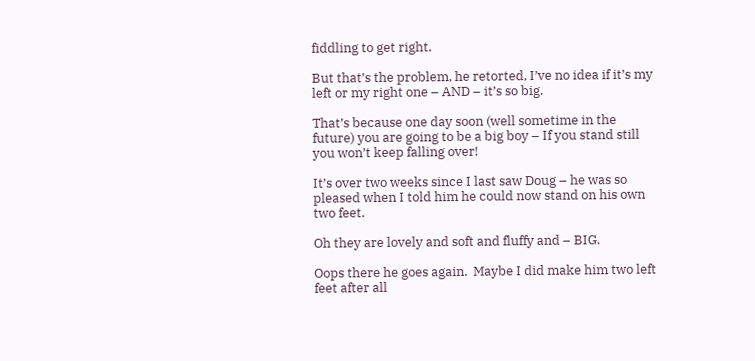fiddling to get right.

But that’s the problem, he retorted, I’ve no idea if it’s my left or my right one – AND – it’s so big.

That’s because one day soon (well sometime in the future) you are going to be a big boy – If you stand still you won’t keep falling over!

It’s over two weeks since I last saw Doug – he was so pleased when I told him he could now stand on his own two feet.

Oh they are lovely and soft and fluffy and – BIG.

Oops there he goes again.  Maybe I did make him two left feet after all